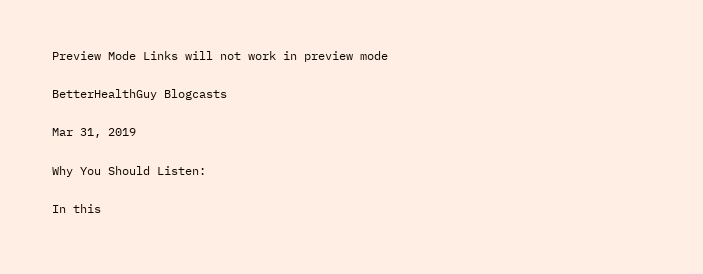Preview Mode Links will not work in preview mode

BetterHealthGuy Blogcasts

Mar 31, 2019

Why You Should Listen:

In this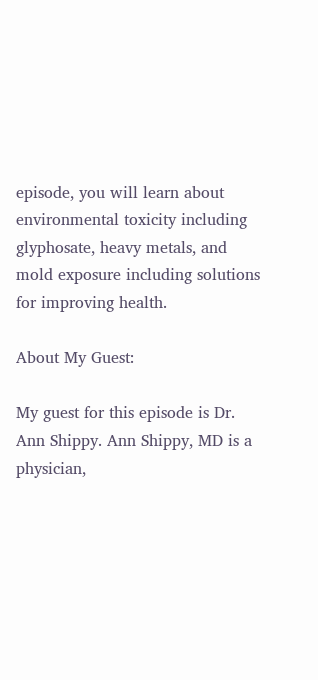episode, you will learn about environmental toxicity including glyphosate, heavy metals, and mold exposure including solutions for improving health.

About My Guest:

My guest for this episode is Dr. Ann Shippy. Ann Shippy, MD is a physician,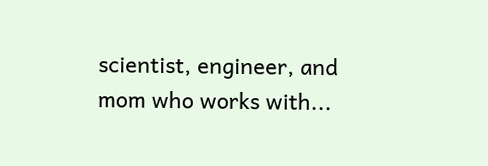scientist, engineer, and mom who works with...